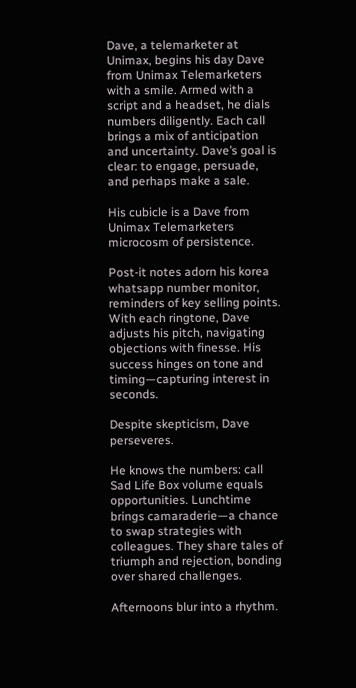Dave, a telemarketer at Unimax, begins his day Dave from Unimax Telemarketers  with a smile. Armed with a script and a headset, he dials numbers diligently. Each call brings a mix of anticipation and uncertainty. Dave’s goal is clear: to engage, persuade, and perhaps make a sale.

His cubicle is a Dave from Unimax Telemarketers  microcosm of persistence.

Post-it notes adorn his korea whatsapp number monitor, reminders of key selling points. With each ringtone, Dave adjusts his pitch, navigating objections with finesse. His success hinges on tone and timing—capturing interest in seconds.

Despite skepticism, Dave perseveres.

He knows the numbers: call Sad Life Box volume equals opportunities. Lunchtime brings camaraderie—a chance to swap strategies with colleagues. They share tales of triumph and rejection, bonding over shared challenges.

Afternoons blur into a rhythm.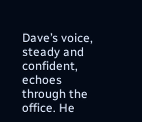Dave’s voice, steady and confident, echoes through the office. He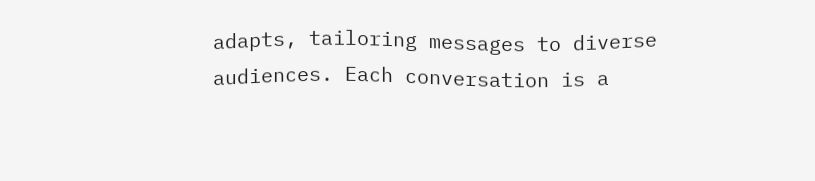adapts, tailoring messages to diverse audiences. Each conversation is a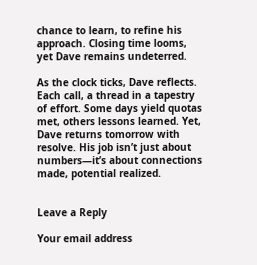chance to learn, to refine his approach. Closing time looms, yet Dave remains undeterred.

As the clock ticks, Dave reflects. Each call, a thread in a tapestry of effort. Some days yield quotas met, others lessons learned. Yet, Dave returns tomorrow with resolve. His job isn’t just about numbers—it’s about connections made, potential realized.


Leave a Reply

Your email address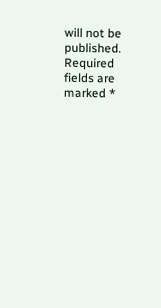will not be published. Required fields are marked *